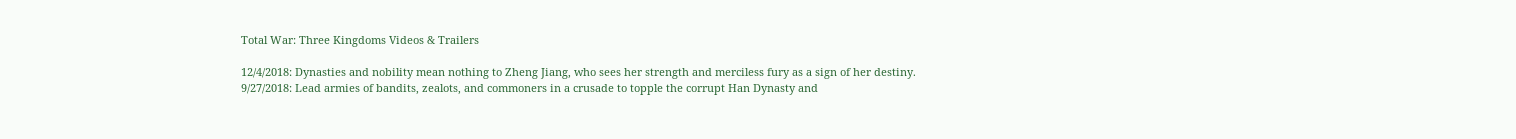Total War: Three Kingdoms Videos & Trailers

12/4/2018: Dynasties and nobility mean nothing to Zheng Jiang, who sees her strength and merciless fury as a sign of her destiny.
9/27/2018: Lead armies of bandits, zealots, and commoners in a crusade to topple the corrupt Han Dynasty and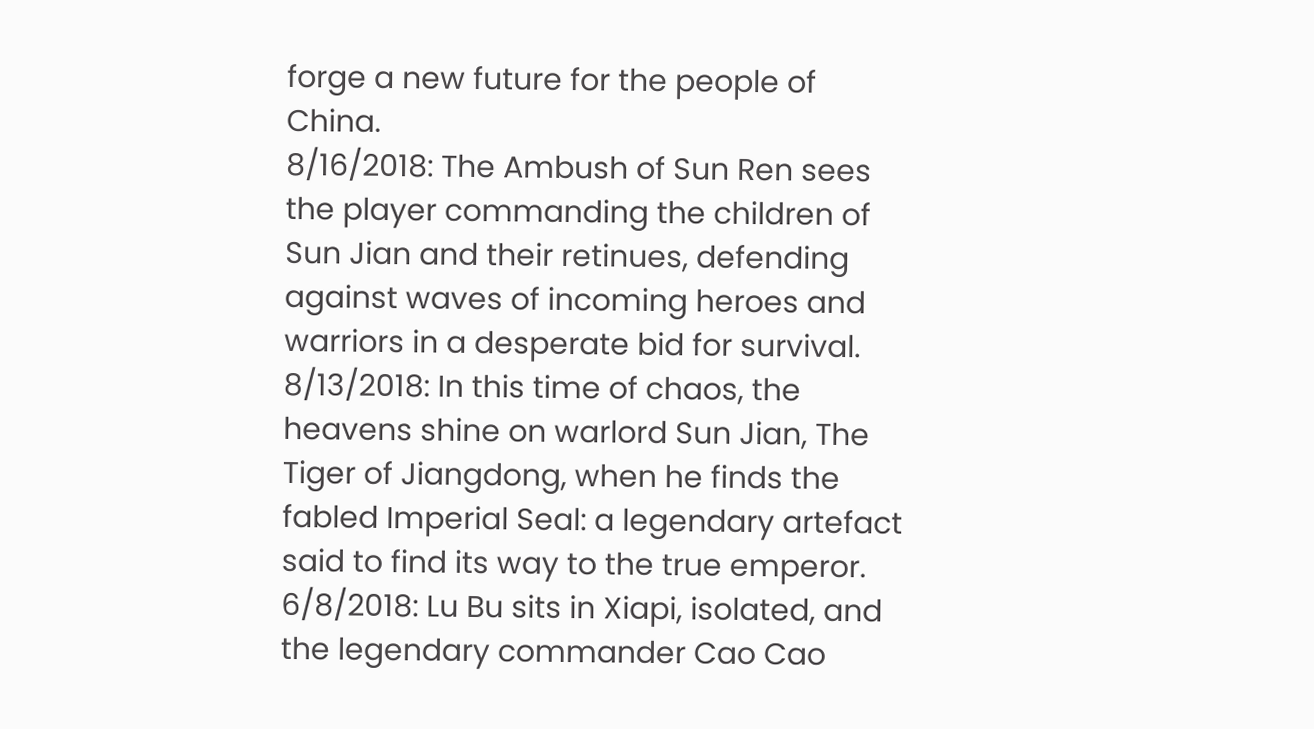forge a new future for the people of China.
8/16/2018: The Ambush of Sun Ren sees the player commanding the children of Sun Jian and their retinues, defending against waves of incoming heroes and warriors in a desperate bid for survival.
8/13/2018: In this time of chaos, the heavens shine on warlord Sun Jian, The Tiger of Jiangdong, when he finds the fabled Imperial Seal: a legendary artefact said to find its way to the true emperor.
6/8/2018: Lu Bu sits in Xiapi, isolated, and the legendary commander Cao Cao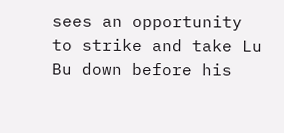sees an opportunity to strike and take Lu Bu down before his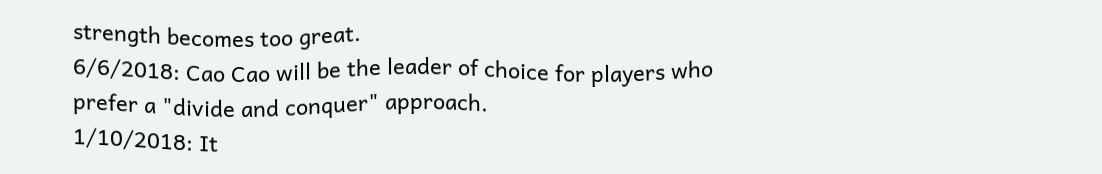strength becomes too great.
6/6/2018: Cao Cao will be the leader of choice for players who prefer a "divide and conquer" approach.
1/10/2018: It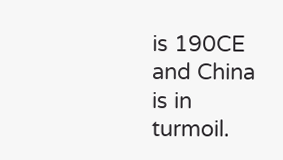is 190CE and China is in turmoil.